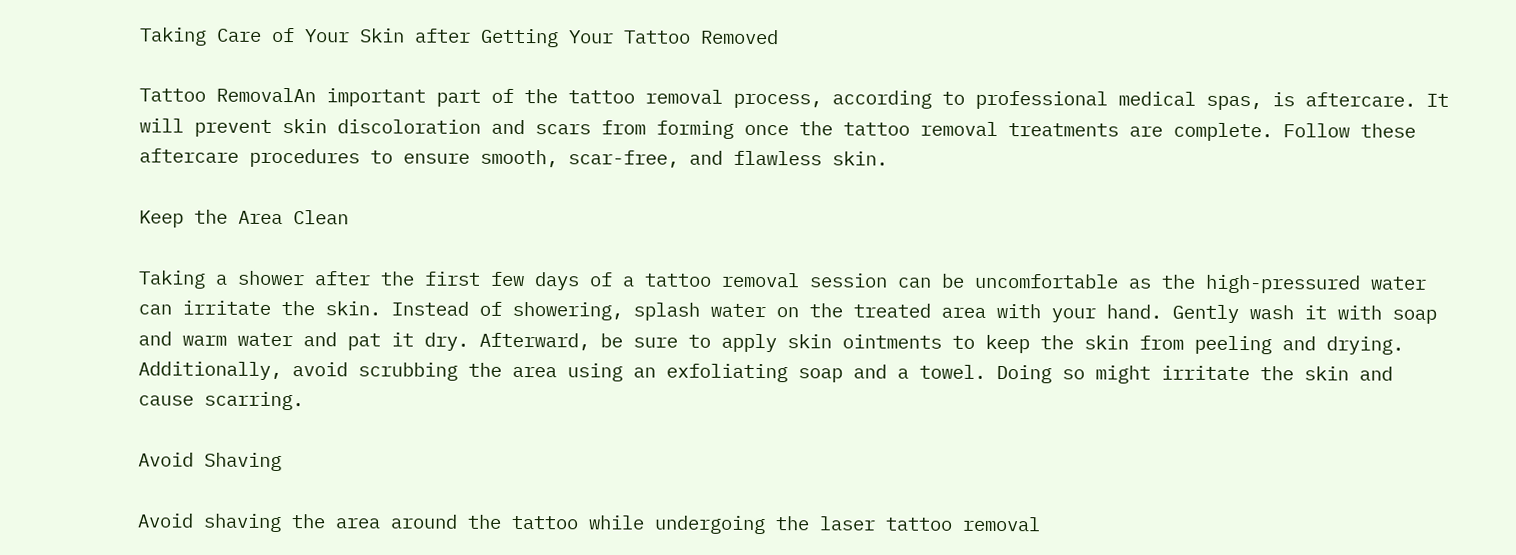Taking Care of Your Skin after Getting Your Tattoo Removed

Tattoo RemovalAn important part of the tattoo removal process, according to professional medical spas, is aftercare. It will prevent skin discoloration and scars from forming once the tattoo removal treatments are complete. Follow these aftercare procedures to ensure smooth, scar-free, and flawless skin.

Keep the Area Clean

Taking a shower after the first few days of a tattoo removal session can be uncomfortable as the high-pressured water can irritate the skin. Instead of showering, splash water on the treated area with your hand. Gently wash it with soap and warm water and pat it dry. Afterward, be sure to apply skin ointments to keep the skin from peeling and drying. Additionally, avoid scrubbing the area using an exfoliating soap and a towel. Doing so might irritate the skin and cause scarring.

Avoid Shaving

Avoid shaving the area around the tattoo while undergoing the laser tattoo removal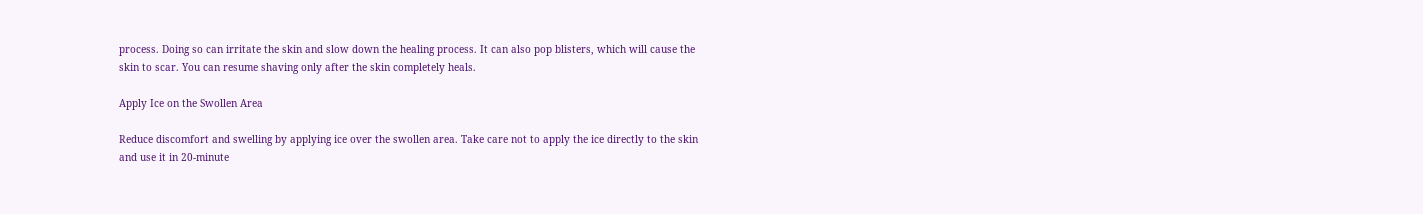process. Doing so can irritate the skin and slow down the healing process. It can also pop blisters, which will cause the skin to scar. You can resume shaving only after the skin completely heals.

Apply Ice on the Swollen Area

Reduce discomfort and swelling by applying ice over the swollen area. Take care not to apply the ice directly to the skin and use it in 20-minute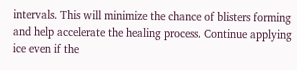intervals. This will minimize the chance of blisters forming and help accelerate the healing process. Continue applying ice even if the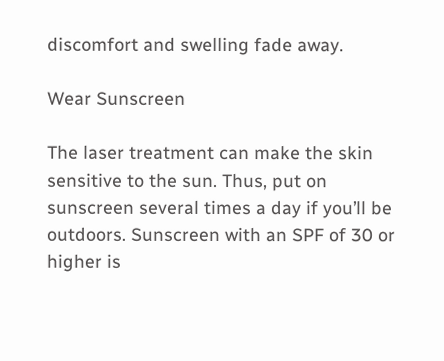discomfort and swelling fade away.

Wear Sunscreen

The laser treatment can make the skin sensitive to the sun. Thus, put on sunscreen several times a day if you’ll be outdoors. Sunscreen with an SPF of 30 or higher is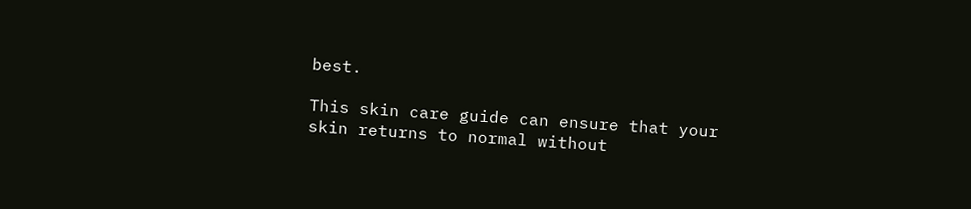best.

This skin care guide can ensure that your skin returns to normal without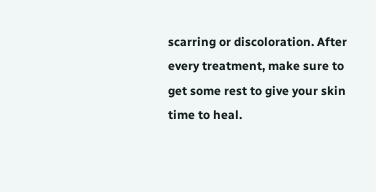scarring or discoloration. After every treatment, make sure to get some rest to give your skin time to heal.